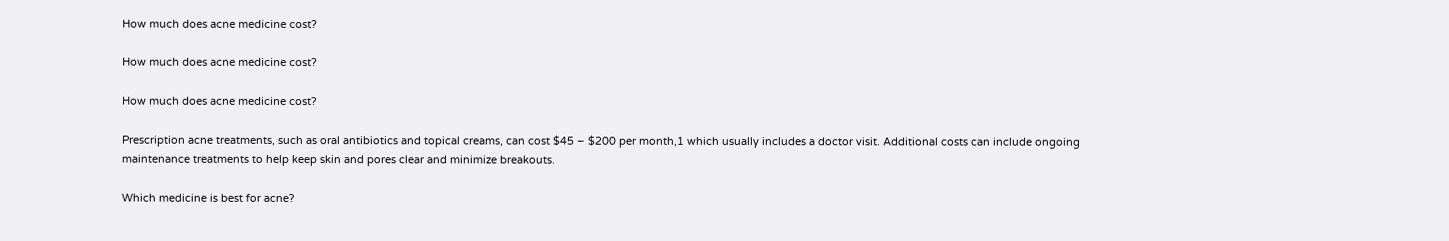How much does acne medicine cost?

How much does acne medicine cost?

How much does acne medicine cost?

Prescription acne treatments, such as oral antibiotics and topical creams, can cost $45 – $200 per month,1 which usually includes a doctor visit. Additional costs can include ongoing maintenance treatments to help keep skin and pores clear and minimize breakouts.

Which medicine is best for acne?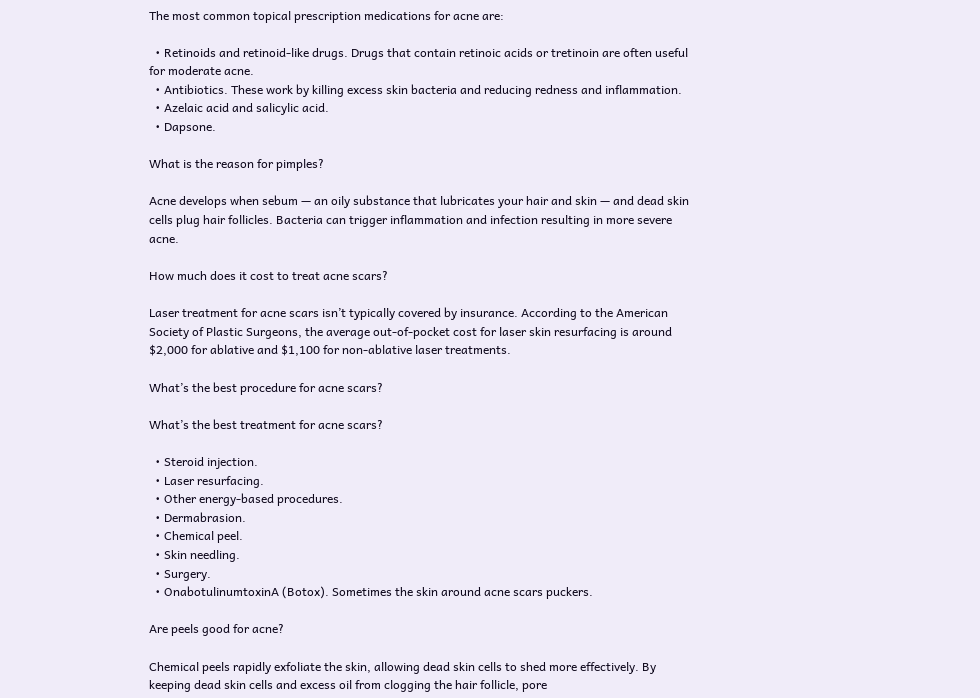The most common topical prescription medications for acne are:

  • Retinoids and retinoid-like drugs. Drugs that contain retinoic acids or tretinoin are often useful for moderate acne.
  • Antibiotics. These work by killing excess skin bacteria and reducing redness and inflammation.
  • Azelaic acid and salicylic acid.
  • Dapsone.

What is the reason for pimples?

Acne develops when sebum — an oily substance that lubricates your hair and skin — and dead skin cells plug hair follicles. Bacteria can trigger inflammation and infection resulting in more severe acne.

How much does it cost to treat acne scars?

Laser treatment for acne scars isn’t typically covered by insurance. According to the American Society of Plastic Surgeons, the average out-of-pocket cost for laser skin resurfacing is around $2,000 for ablative and $1,100 for non-ablative laser treatments.

What’s the best procedure for acne scars?

What’s the best treatment for acne scars?

  • Steroid injection.
  • Laser resurfacing.
  • Other energy-based procedures.
  • Dermabrasion.
  • Chemical peel.
  • Skin needling.
  • Surgery.
  • OnabotulinumtoxinA (Botox). Sometimes the skin around acne scars puckers.

Are peels good for acne?

Chemical peels rapidly exfoliate the skin, allowing dead skin cells to shed more effectively. By keeping dead skin cells and excess oil from clogging the hair follicle, pore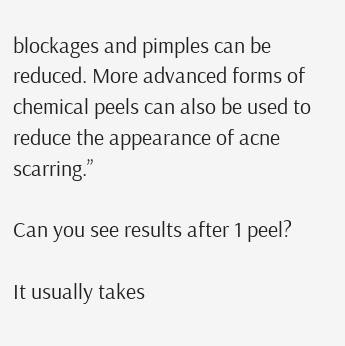blockages and pimples can be reduced. More advanced forms of chemical peels can also be used to reduce the appearance of acne scarring.”

Can you see results after 1 peel?

It usually takes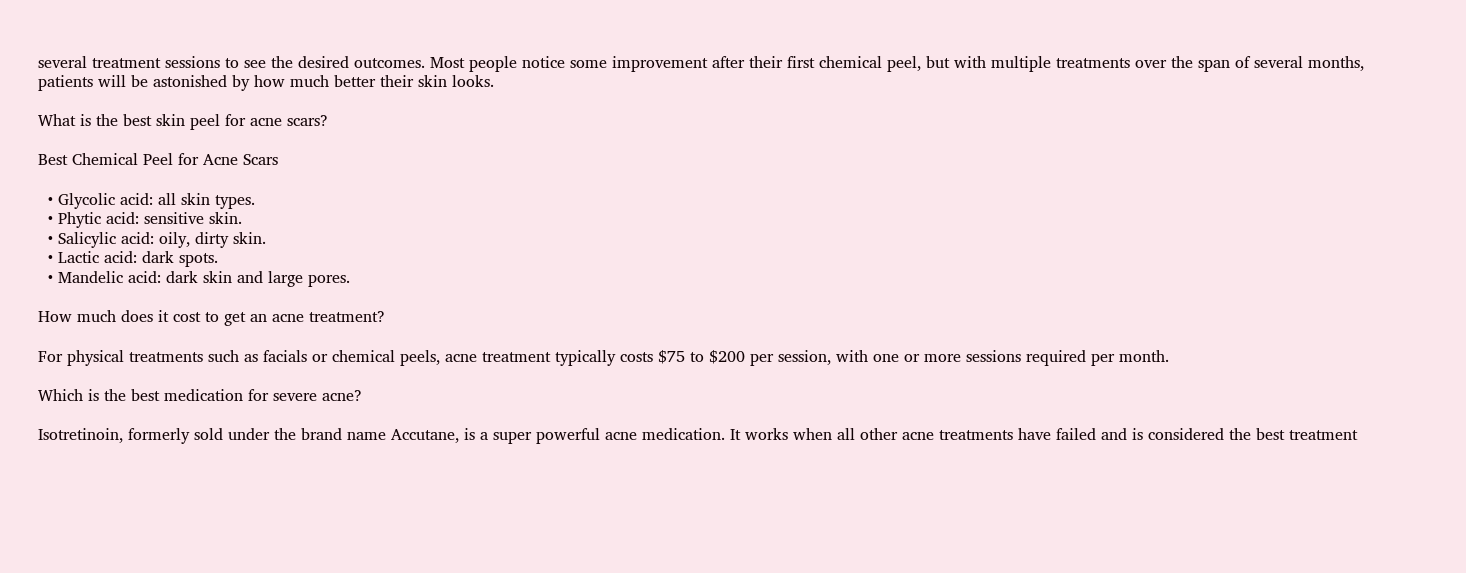several treatment sessions to see the desired outcomes. Most people notice some improvement after their first chemical peel, but with multiple treatments over the span of several months, patients will be astonished by how much better their skin looks.

What is the best skin peel for acne scars?

Best Chemical Peel for Acne Scars

  • Glycolic acid: all skin types.
  • Phytic acid: sensitive skin.
  • Salicylic acid: oily, dirty skin.
  • Lactic acid: dark spots.
  • Mandelic acid: dark skin and large pores.

How much does it cost to get an acne treatment?

For physical treatments such as facials or chemical peels, acne treatment typically costs $75 to $200 per session, with one or more sessions required per month.

Which is the best medication for severe acne?

Isotretinoin, formerly sold under the brand name Accutane, is a super powerful acne medication. It works when all other acne treatments have failed and is considered the best treatment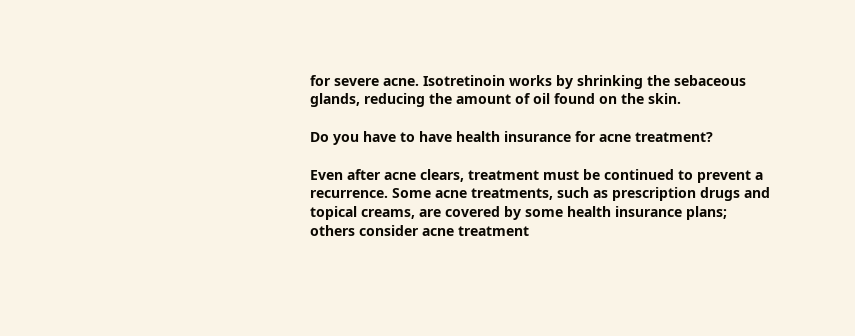for severe acne. Isotretinoin works by shrinking the sebaceous glands, reducing the amount of oil found on the skin.

Do you have to have health insurance for acne treatment?

Even after acne clears, treatment must be continued to prevent a recurrence. Some acne treatments, such as prescription drugs and topical creams, are covered by some health insurance plans; others consider acne treatment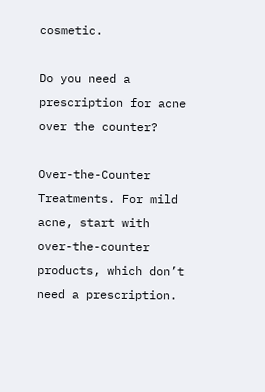cosmetic.

Do you need a prescription for acne over the counter?

Over-the-Counter Treatments. For mild acne, start with over-the-counter products, which don’t need a prescription.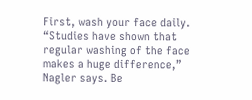First, wash your face daily. “Studies have shown that regular washing of the face makes a huge difference,” Nagler says. Be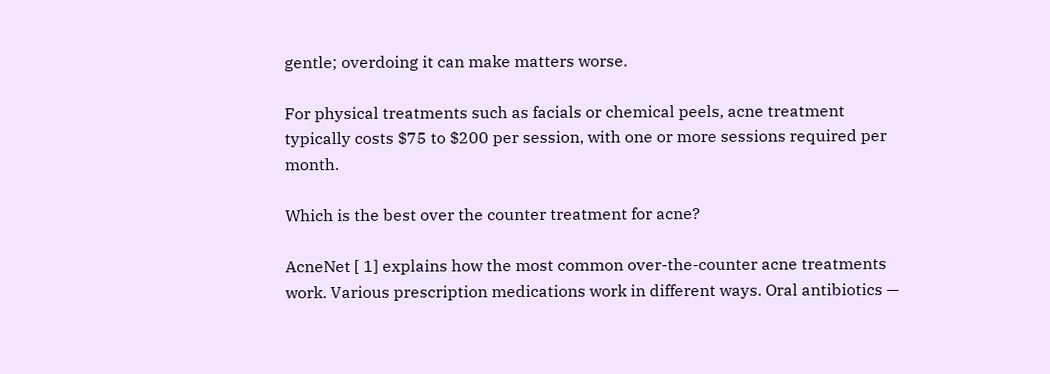gentle; overdoing it can make matters worse.

For physical treatments such as facials or chemical peels, acne treatment typically costs $75 to $200 per session, with one or more sessions required per month.

Which is the best over the counter treatment for acne?

AcneNet [ 1] explains how the most common over-the-counter acne treatments work. Various prescription medications work in different ways. Oral antibiotics —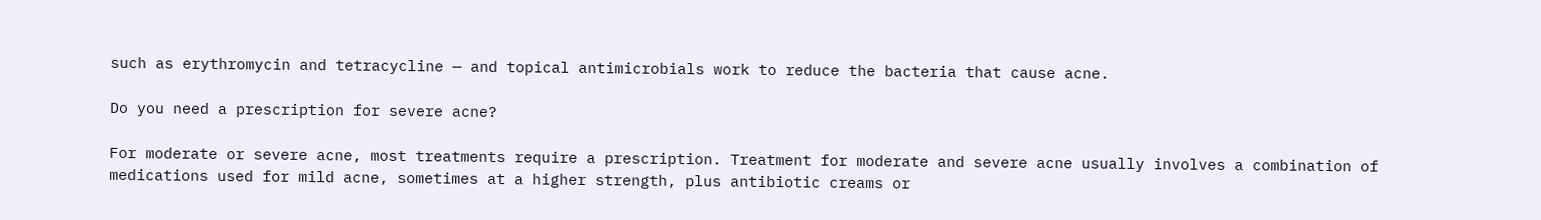such as erythromycin and tetracycline — and topical antimicrobials work to reduce the bacteria that cause acne.

Do you need a prescription for severe acne?

For moderate or severe acne, most treatments require a prescription. Treatment for moderate and severe acne usually involves a combination of medications used for mild acne, sometimes at a higher strength, plus antibiotic creams or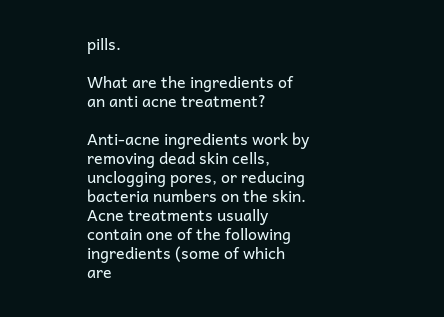pills.

What are the ingredients of an anti acne treatment?

Anti-acne ingredients work by removing dead skin cells, unclogging pores, or reducing bacteria numbers on the skin. Acne treatments usually contain one of the following ingredients (some of which are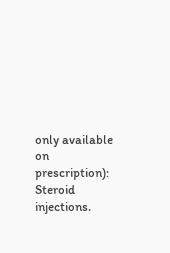only available on prescription): Steroid injections.